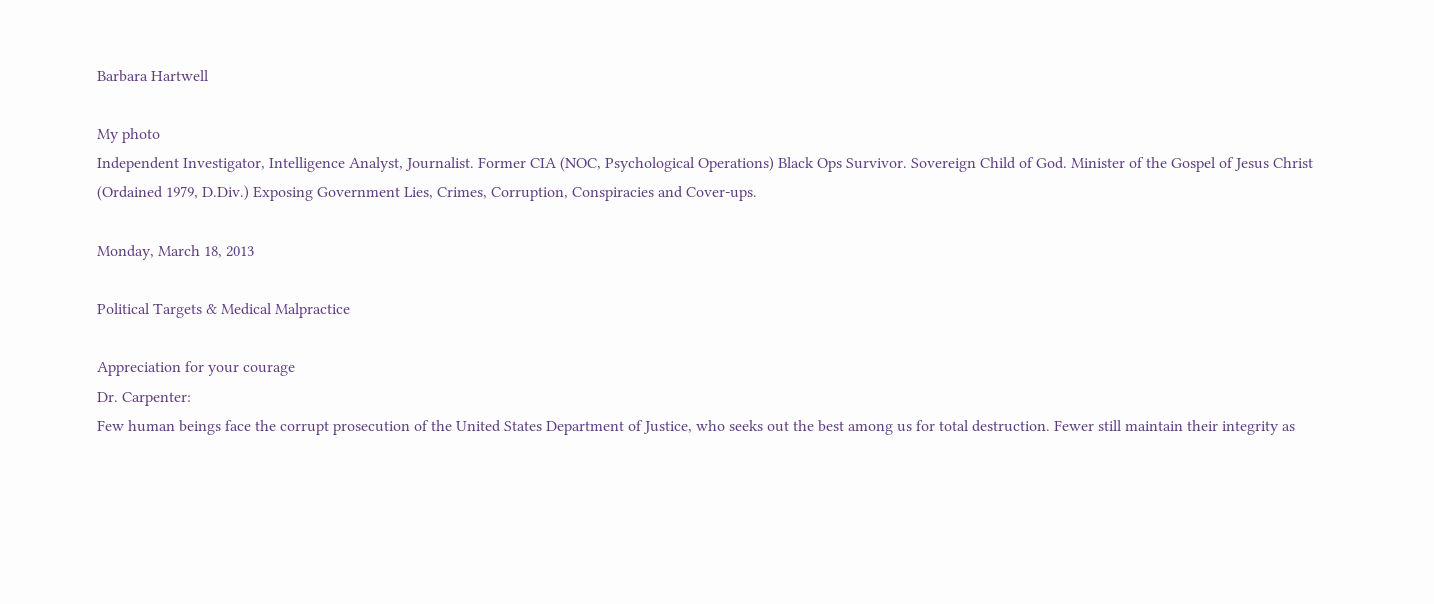Barbara Hartwell

My photo
Independent Investigator, Intelligence Analyst, Journalist. Former CIA (NOC, Psychological Operations) Black Ops Survivor. Sovereign Child of God. Minister of the Gospel of Jesus Christ (Ordained 1979, D.Div.) Exposing Government Lies, Crimes, Corruption, Conspiracies and Cover-ups.

Monday, March 18, 2013

Political Targets & Medical Malpractice

Appreciation for your courage
Dr. Carpenter:
Few human beings face the corrupt prosecution of the United States Department of Justice, who seeks out the best among us for total destruction. Fewer still maintain their integrity as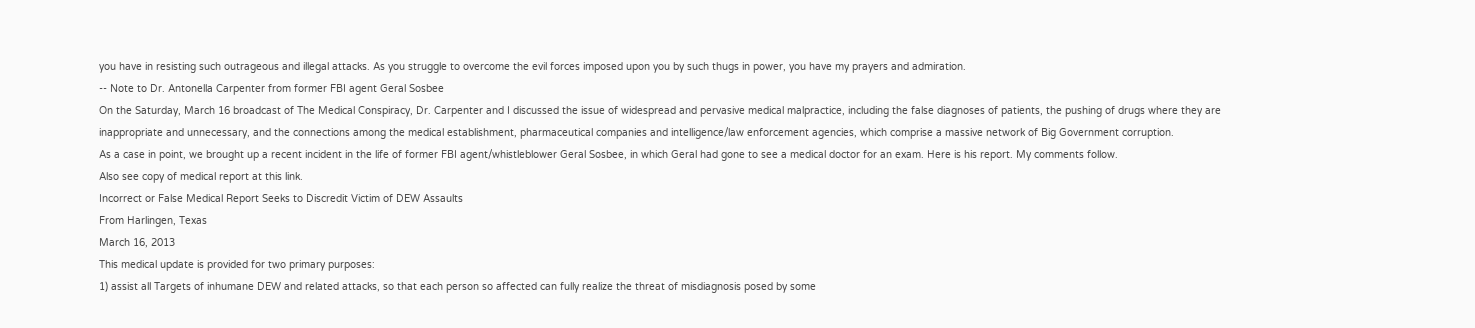you have in resisting such outrageous and illegal attacks. As you struggle to overcome the evil forces imposed upon you by such thugs in power, you have my prayers and admiration.
-- Note to Dr. Antonella Carpenter from former FBI agent Geral Sosbee
On the Saturday, March 16 broadcast of The Medical Conspiracy, Dr. Carpenter and I discussed the issue of widespread and pervasive medical malpractice, including the false diagnoses of patients, the pushing of drugs where they are inappropriate and unnecessary, and the connections among the medical establishment, pharmaceutical companies and intelligence/law enforcement agencies, which comprise a massive network of Big Government corruption.
As a case in point, we brought up a recent incident in the life of former FBI agent/whistleblower Geral Sosbee, in which Geral had gone to see a medical doctor for an exam. Here is his report. My comments follow.
Also see copy of medical report at this link.
Incorrect or False Medical Report Seeks to Discredit Victim of DEW Assaults
From Harlingen, Texas
March 16, 2013
This medical update is provided for two primary purposes:
1) assist all Targets of inhumane DEW and related attacks, so that each person so affected can fully realize the threat of misdiagnosis posed by some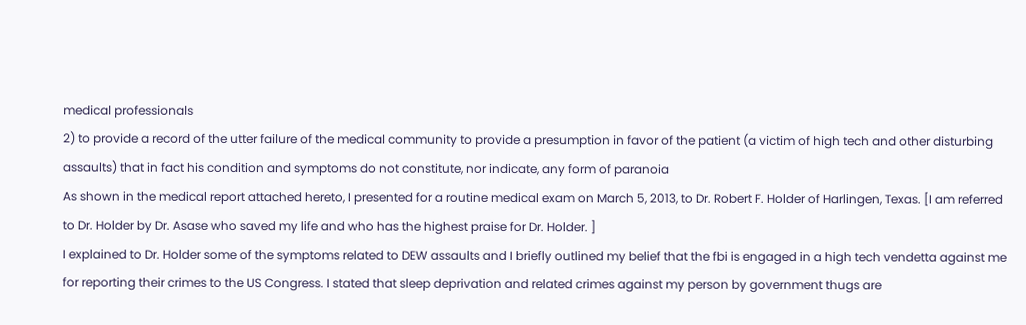medical professionals
2) to provide a record of the utter failure of the medical community to provide a presumption in favor of the patient (a victim of high tech and other disturbing assaults) that in fact his condition and symptoms do not constitute, nor indicate, any form of paranoia
As shown in the medical report attached hereto, I presented for a routine medical exam on March 5, 2013, to Dr. Robert F. Holder of Harlingen, Texas. [I am referred to Dr. Holder by Dr. Asase who saved my life and who has the highest praise for Dr. Holder. ]
I explained to Dr. Holder some of the symptoms related to DEW assaults and I briefly outlined my belief that the fbi is engaged in a high tech vendetta against me for reporting their crimes to the US Congress. I stated that sleep deprivation and related crimes against my person by government thugs are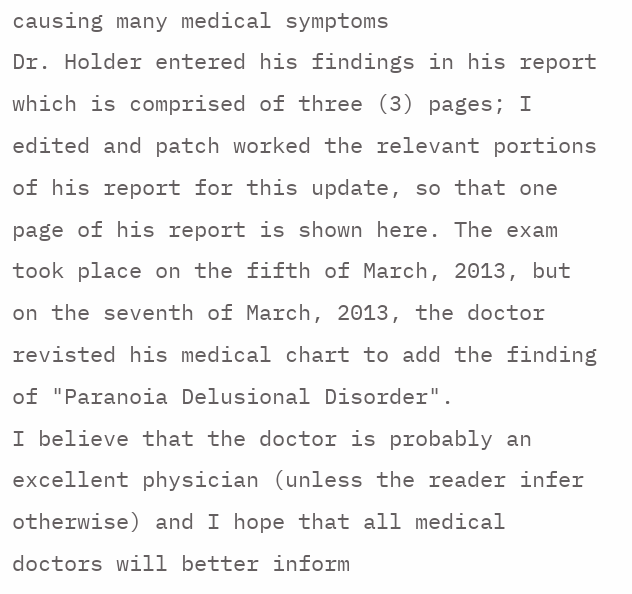causing many medical symptoms
Dr. Holder entered his findings in his report which is comprised of three (3) pages; I edited and patch worked the relevant portions of his report for this update, so that one page of his report is shown here. The exam took place on the fifth of March, 2013, but on the seventh of March, 2013, the doctor revisted his medical chart to add the finding of "Paranoia Delusional Disorder".
I believe that the doctor is probably an excellent physician (unless the reader infer otherwise) and I hope that all medical doctors will better inform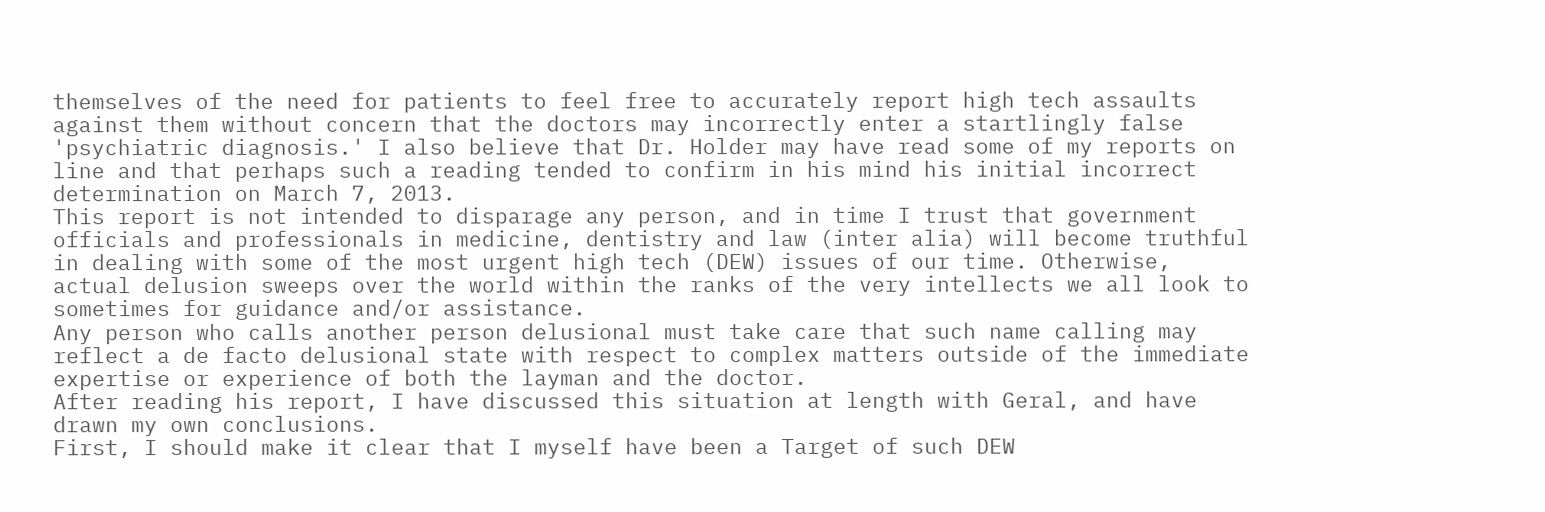themselves of the need for patients to feel free to accurately report high tech assaults against them without concern that the doctors may incorrectly enter a startlingly false 'psychiatric diagnosis.' I also believe that Dr. Holder may have read some of my reports on line and that perhaps such a reading tended to confirm in his mind his initial incorrect determination on March 7, 2013.
This report is not intended to disparage any person, and in time I trust that government officials and professionals in medicine, dentistry and law (inter alia) will become truthful in dealing with some of the most urgent high tech (DEW) issues of our time. Otherwise, actual delusion sweeps over the world within the ranks of the very intellects we all look to sometimes for guidance and/or assistance.
Any person who calls another person delusional must take care that such name calling may reflect a de facto delusional state with respect to complex matters outside of the immediate expertise or experience of both the layman and the doctor.
After reading his report, I have discussed this situation at length with Geral, and have drawn my own conclusions.
First, I should make it clear that I myself have been a Target of such DEW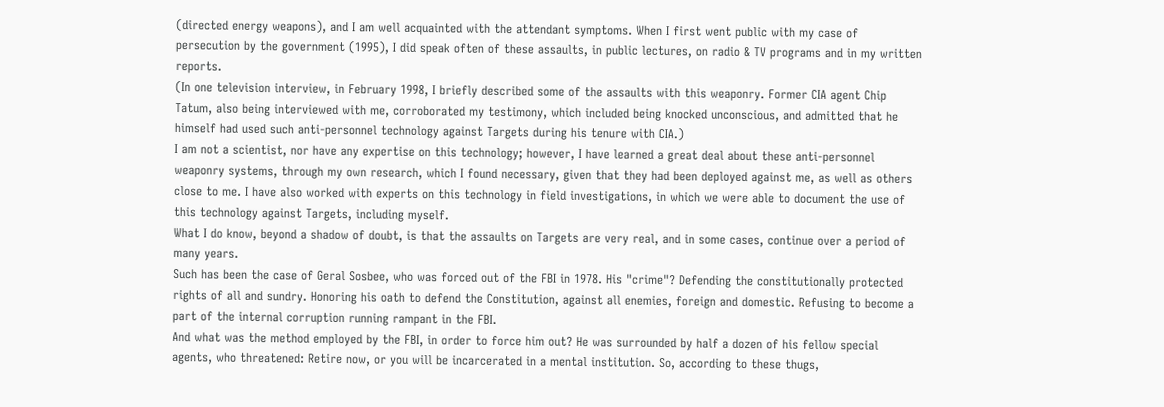(directed energy weapons), and I am well acquainted with the attendant symptoms. When I first went public with my case of persecution by the government (1995), I did speak often of these assaults, in public lectures, on radio & TV programs and in my written reports.
(In one television interview, in February 1998, I briefly described some of the assaults with this weaponry. Former CIA agent Chip Tatum, also being interviewed with me, corroborated my testimony, which included being knocked unconscious, and admitted that he himself had used such anti-personnel technology against Targets during his tenure with CIA.)
I am not a scientist, nor have any expertise on this technology; however, I have learned a great deal about these anti-personnel weaponry systems, through my own research, which I found necessary, given that they had been deployed against me, as well as others close to me. I have also worked with experts on this technology in field investigations, in which we were able to document the use of this technology against Targets, including myself.
What I do know, beyond a shadow of doubt, is that the assaults on Targets are very real, and in some cases, continue over a period of many years.
Such has been the case of Geral Sosbee, who was forced out of the FBI in 1978. His "crime"? Defending the constitutionally protected rights of all and sundry. Honoring his oath to defend the Constitution, against all enemies, foreign and domestic. Refusing to become a part of the internal corruption running rampant in the FBI.
And what was the method employed by the FBI, in order to force him out? He was surrounded by half a dozen of his fellow special agents, who threatened: Retire now, or you will be incarcerated in a mental institution. So, according to these thugs,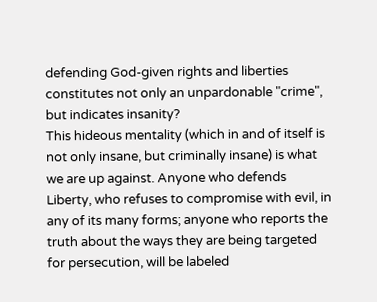defending God-given rights and liberties constitutes not only an unpardonable "crime", but indicates insanity?
This hideous mentality (which in and of itself is not only insane, but criminally insane) is what we are up against. Anyone who defends Liberty, who refuses to compromise with evil, in any of its many forms; anyone who reports the truth about the ways they are being targeted for persecution, will be labeled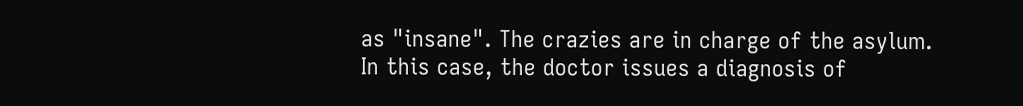as "insane". The crazies are in charge of the asylum.
In this case, the doctor issues a diagnosis of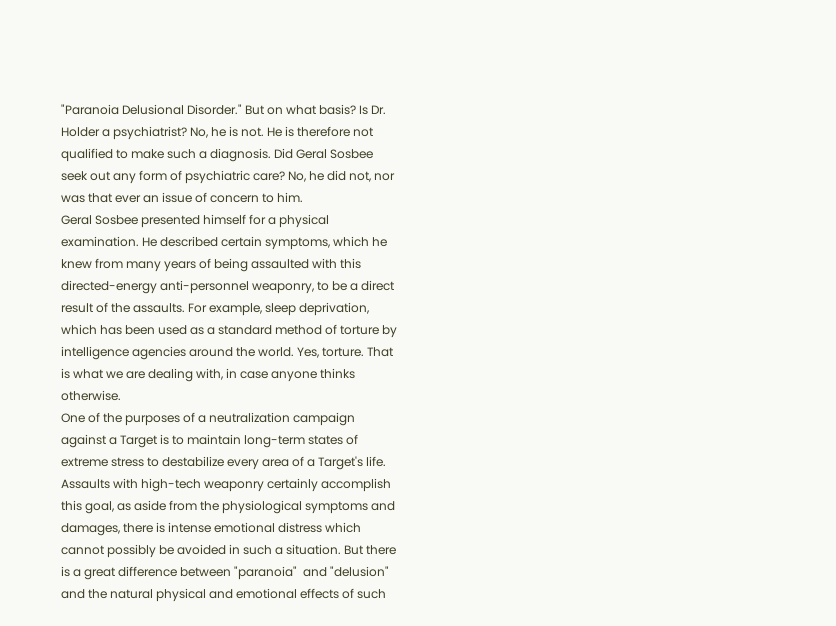"Paranoia Delusional Disorder." But on what basis? Is Dr. Holder a psychiatrist? No, he is not. He is therefore not qualified to make such a diagnosis. Did Geral Sosbee seek out any form of psychiatric care? No, he did not, nor was that ever an issue of concern to him.
Geral Sosbee presented himself for a physical examination. He described certain symptoms, which he knew from many years of being assaulted with this directed-energy anti-personnel weaponry, to be a direct result of the assaults. For example, sleep deprivation, which has been used as a standard method of torture by intelligence agencies around the world. Yes, torture. That is what we are dealing with, in case anyone thinks otherwise.
One of the purposes of a neutralization campaign against a Target is to maintain long-term states of  extreme stress to destabilize every area of a Target's life. Assaults with high-tech weaponry certainly accomplish this goal, as aside from the physiological symptoms and damages, there is intense emotional distress which cannot possibly be avoided in such a situation. But there is a great difference between "paranoia"  and "delusion" and the natural physical and emotional effects of such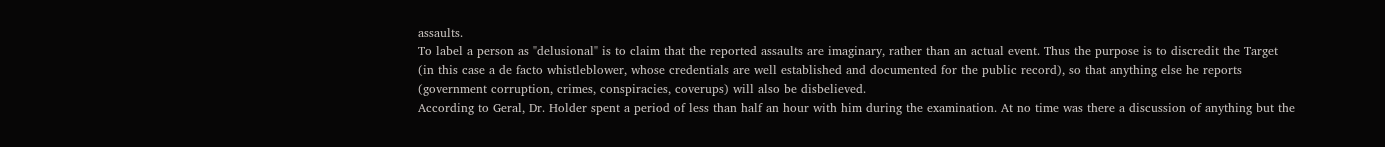assaults.
To label a person as "delusional" is to claim that the reported assaults are imaginary, rather than an actual event. Thus the purpose is to discredit the Target (in this case a de facto whistleblower, whose credentials are well established and documented for the public record), so that anything else he reports (government corruption, crimes, conspiracies, coverups) will also be disbelieved.
According to Geral, Dr. Holder spent a period of less than half an hour with him during the examination. At no time was there a discussion of anything but the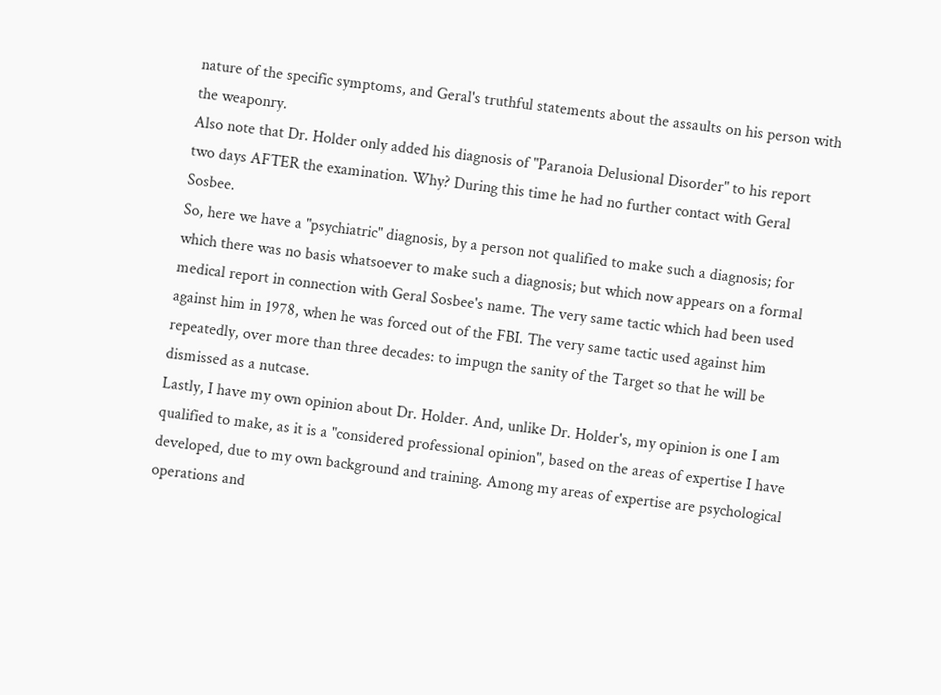nature of the specific symptoms, and Geral's truthful statements about the assaults on his person with the weaponry.
Also note that Dr. Holder only added his diagnosis of "Paranoia Delusional Disorder" to his report  two days AFTER the examination. Why? During this time he had no further contact with Geral Sosbee.
So, here we have a "psychiatric" diagnosis, by a person not qualified to make such a diagnosis; for which there was no basis whatsoever to make such a diagnosis; but which now appears on a formal medical report in connection with Geral Sosbee's name. The very same tactic which had been used against him in 1978, when he was forced out of the FBI. The very same tactic used against him repeatedly, over more than three decades: to impugn the sanity of the Target so that he will be dismissed as a nutcase.
Lastly, I have my own opinion about Dr. Holder. And, unlike Dr. Holder's, my opinion is one I am qualified to make, as it is a "considered professional opinion", based on the areas of expertise I have developed, due to my own background and training. Among my areas of expertise are psychological operations and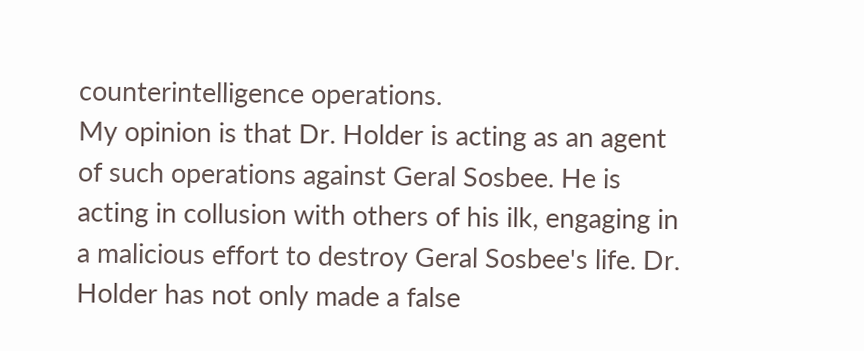counterintelligence operations.
My opinion is that Dr. Holder is acting as an agent of such operations against Geral Sosbee. He is acting in collusion with others of his ilk, engaging in a malicious effort to destroy Geral Sosbee's life. Dr. Holder has not only made a false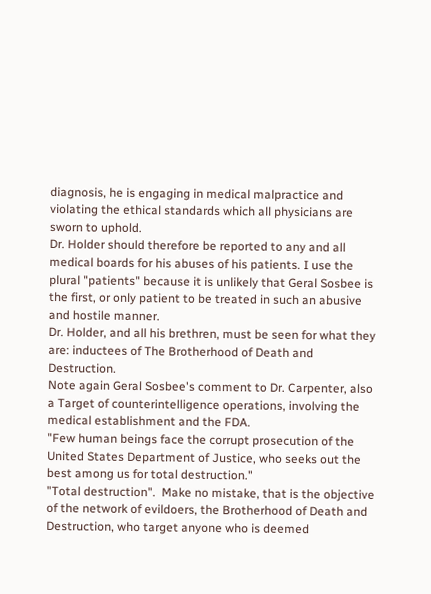diagnosis, he is engaging in medical malpractice and violating the ethical standards which all physicians are sworn to uphold.
Dr. Holder should therefore be reported to any and all medical boards for his abuses of his patients. I use the plural "patients" because it is unlikely that Geral Sosbee is the first, or only patient to be treated in such an abusive and hostile manner.
Dr. Holder, and all his brethren, must be seen for what they are: inductees of The Brotherhood of Death and Destruction.
Note again Geral Sosbee's comment to Dr. Carpenter, also a Target of counterintelligence operations, involving the medical establishment and the FDA.
"Few human beings face the corrupt prosecution of the United States Department of Justice, who seeks out the best among us for total destruction."
"Total destruction".  Make no mistake, that is the objective of the network of evildoers, the Brotherhood of Death and Destruction, who target anyone who is deemed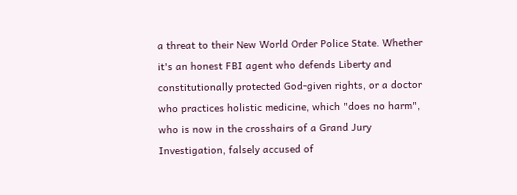a threat to their New World Order Police State. Whether it's an honest FBI agent who defends Liberty and constitutionally protected God-given rights, or a doctor who practices holistic medicine, which "does no harm", who is now in the crosshairs of a Grand Jury Investigation, falsely accused of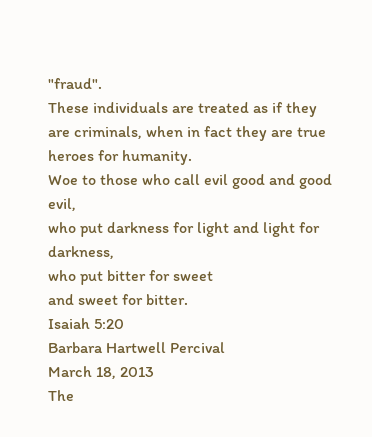"fraud".
These individuals are treated as if they are criminals, when in fact they are true heroes for humanity.
Woe to those who call evil good and good evil,
who put darkness for light and light for darkness,
who put bitter for sweet
and sweet for bitter.
Isaiah 5:20
Barbara Hartwell Percival
March 18, 2013
The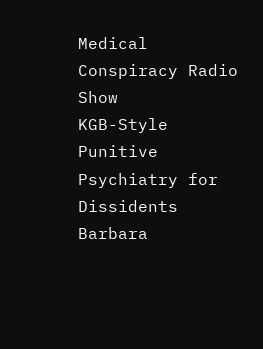Medical Conspiracy Radio Show
KGB-Style Punitive Psychiatry for Dissidents
Barbara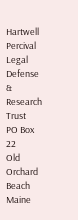Hartwell Percival
Legal Defense & Research Trust
PO Box 22
Old Orchard Beach
Maine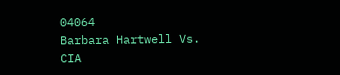04064
Barbara Hartwell Vs. CIA